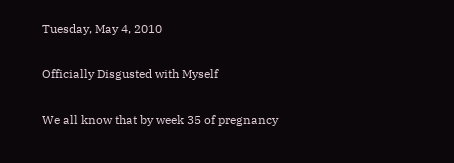Tuesday, May 4, 2010

Officially Disgusted with Myself

We all know that by week 35 of pregnancy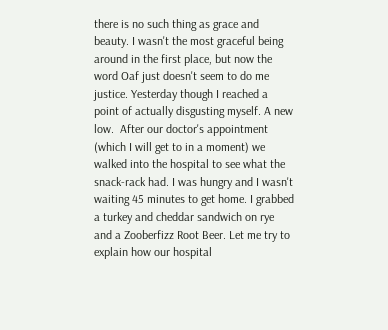there is no such thing as grace and beauty. I wasn't the most graceful being around in the first place, but now the word Oaf just doesn't seem to do me justice. Yesterday though I reached a point of actually disgusting myself. A new low.  After our doctor's appointment (which I will get to in a moment) we walked into the hospital to see what the snack-rack had. I was hungry and I wasn't waiting 45 minutes to get home. I grabbed a turkey and cheddar sandwich on rye and a Zooberfizz Root Beer. Let me try to explain how our hospital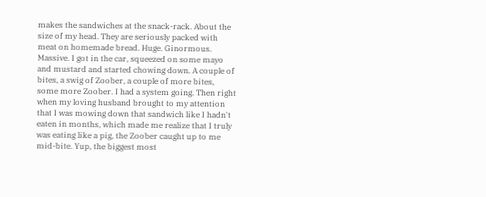makes the sandwiches at the snack-rack. About the size of my head. They are seriously packed with meat on homemade bread. Huge. Ginormous. Massive. I got in the car, squeezed on some mayo and mustard and started chowing down. A couple of bites, a swig of Zoober, a couple of more bites, some more Zoober. I had a system going. Then right when my loving husband brought to my attention that I was mowing down that sandwich like I hadn't eaten in months, which made me realize that I truly was eating like a pig, the Zoober caught up to me mid-bite. Yup, the biggest most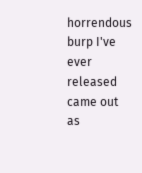horrendous burp I've ever released came out as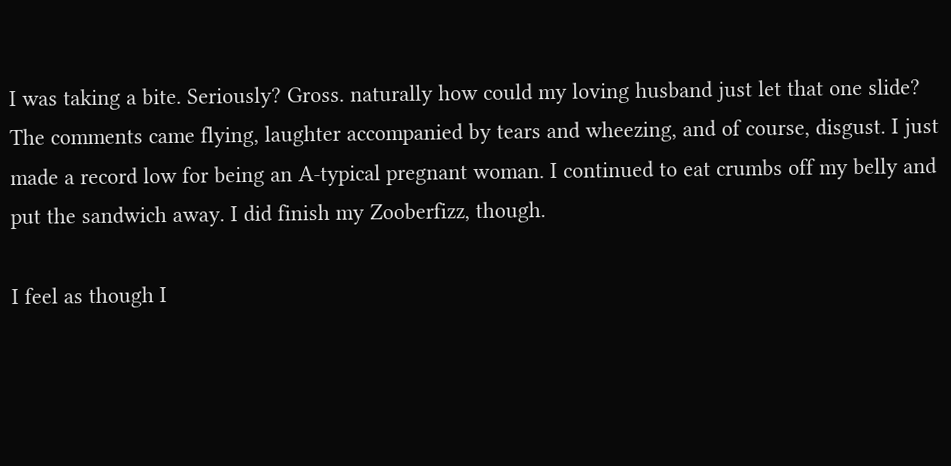I was taking a bite. Seriously? Gross. naturally how could my loving husband just let that one slide? The comments came flying, laughter accompanied by tears and wheezing, and of course, disgust. I just made a record low for being an A-typical pregnant woman. I continued to eat crumbs off my belly and put the sandwich away. I did finish my Zooberfizz, though.

I feel as though I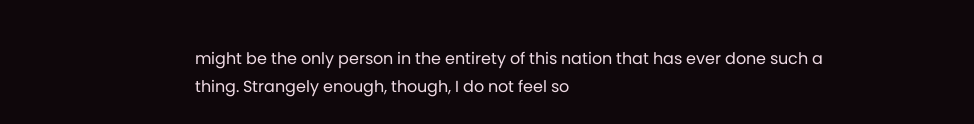might be the only person in the entirety of this nation that has ever done such a thing. Strangely enough, though, I do not feel so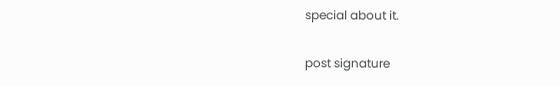special about it.

post signature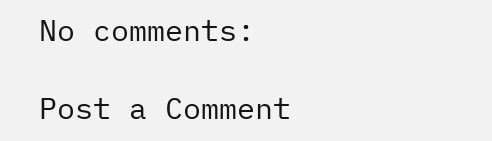No comments:

Post a Comment